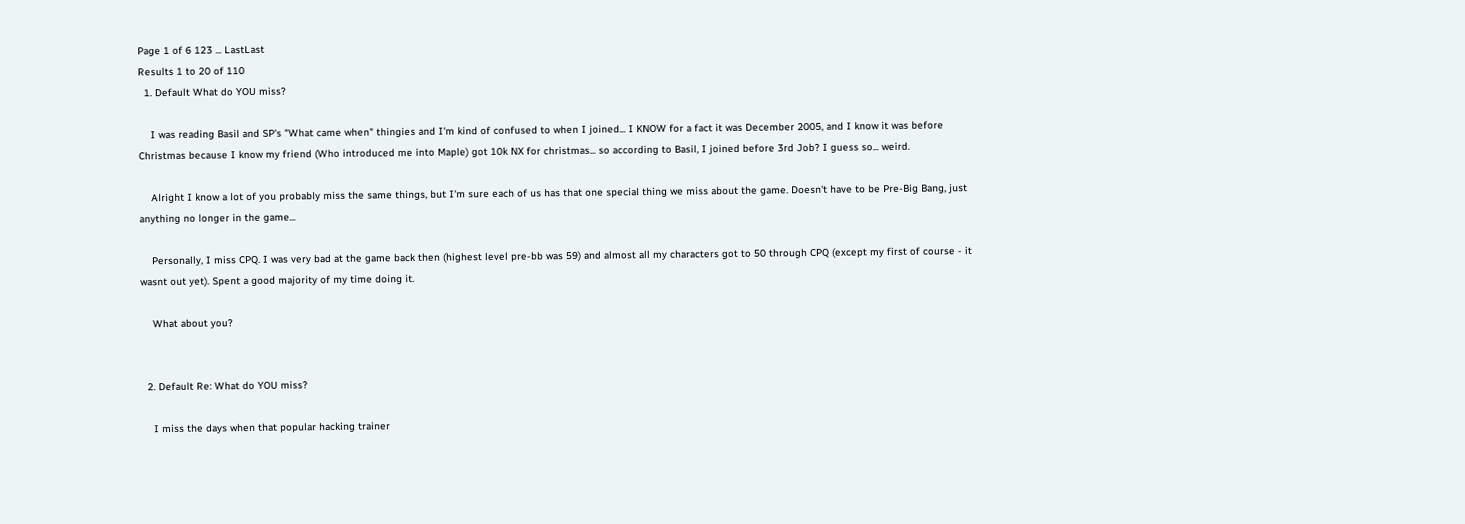Page 1 of 6 123 ... LastLast
Results 1 to 20 of 110
  1. Default What do YOU miss?

    I was reading Basil and SP's "What came when" thingies and I'm kind of confused to when I joined... I KNOW for a fact it was December 2005, and I know it was before Christmas because I know my friend (Who introduced me into Maple) got 10k NX for christmas... so according to Basil, I joined before 3rd Job? I guess so... weird.

    Alright I know a lot of you probably miss the same things, but I'm sure each of us has that one special thing we miss about the game. Doesn't have to be Pre-Big Bang, just anything no longer in the game...

    Personally, I miss CPQ. I was very bad at the game back then (highest level pre-bb was 59) and almost all my characters got to 50 through CPQ (except my first of course - it wasnt out yet). Spent a good majority of my time doing it.

    What about you?


  2. Default Re: What do YOU miss?

    I miss the days when that popular hacking trainer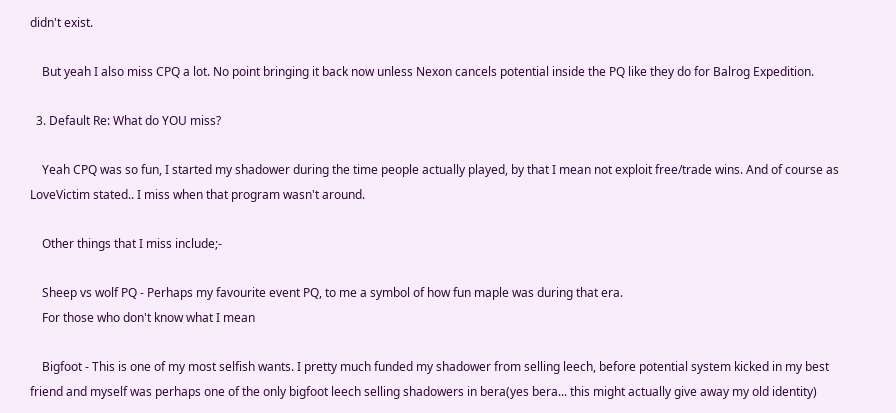didn't exist.

    But yeah I also miss CPQ a lot. No point bringing it back now unless Nexon cancels potential inside the PQ like they do for Balrog Expedition.

  3. Default Re: What do YOU miss?

    Yeah CPQ was so fun, I started my shadower during the time people actually played, by that I mean not exploit free/trade wins. And of course as LoveVictim stated.. I miss when that program wasn't around.

    Other things that I miss include;-

    Sheep vs wolf PQ - Perhaps my favourite event PQ, to me a symbol of how fun maple was during that era.
    For those who don't know what I mean

    Bigfoot - This is one of my most selfish wants. I pretty much funded my shadower from selling leech, before potential system kicked in my best friend and myself was perhaps one of the only bigfoot leech selling shadowers in bera(yes bera... this might actually give away my old identity)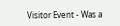Visitor Event - Was a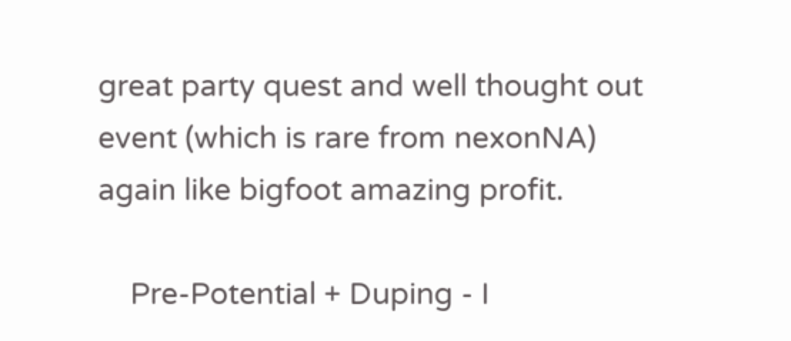great party quest and well thought out event (which is rare from nexonNA) again like bigfoot amazing profit.

    Pre-Potential + Duping - I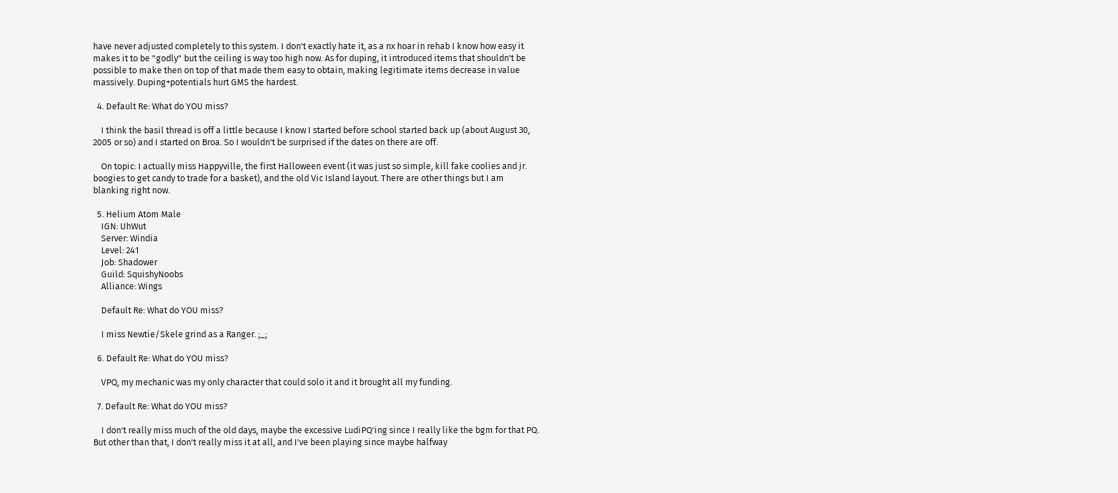have never adjusted completely to this system. I don't exactly hate it, as a nx hoar in rehab I know how easy it makes it to be "godly" but the ceiling is way too high now. As for duping, it introduced items that shouldn't be possible to make then on top of that made them easy to obtain, making legitimate items decrease in value massively. Duping+potentials hurt GMS the hardest.

  4. Default Re: What do YOU miss?

    I think the basil thread is off a little because I know I started before school started back up (about August 30, 2005 or so) and I started on Broa. So I wouldn't be surprised if the dates on there are off.

    On topic: I actually miss Happyville, the first Halloween event (it was just so simple, kill fake coolies and jr. boogies to get candy to trade for a basket), and the old Vic Island layout. There are other things but I am blanking right now.

  5. Helium Atom Male
    IGN: UhWut
    Server: Windia
    Level: 241
    Job: Shadower
    Guild: SquishyNoobs
    Alliance: Wings

    Default Re: What do YOU miss?

    I miss Newtie/Skele grind as a Ranger. ;_;

  6. Default Re: What do YOU miss?

    VPQ, my mechanic was my only character that could solo it and it brought all my funding.

  7. Default Re: What do YOU miss?

    I don't really miss much of the old days, maybe the excessive LudiPQ'ing since I really like the bgm for that PQ. But other than that, I don't really miss it at all, and I've been playing since maybe halfway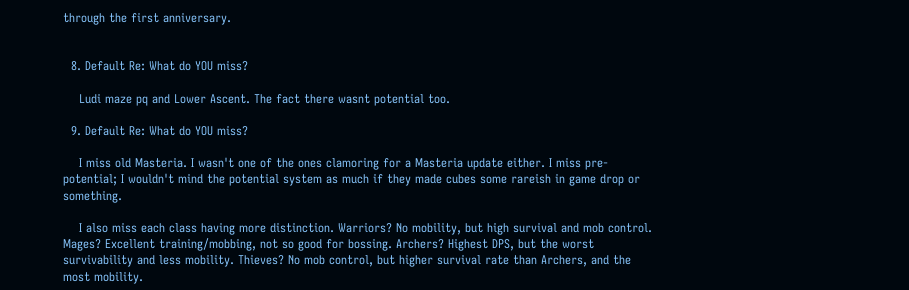through the first anniversary.


  8. Default Re: What do YOU miss?

    Ludi maze pq and Lower Ascent. The fact there wasnt potential too.

  9. Default Re: What do YOU miss?

    I miss old Masteria. I wasn't one of the ones clamoring for a Masteria update either. I miss pre-potential; I wouldn't mind the potential system as much if they made cubes some rareish in game drop or something.

    I also miss each class having more distinction. Warriors? No mobility, but high survival and mob control. Mages? Excellent training/mobbing, not so good for bossing. Archers? Highest DPS, but the worst survivability and less mobility. Thieves? No mob control, but higher survival rate than Archers, and the most mobility.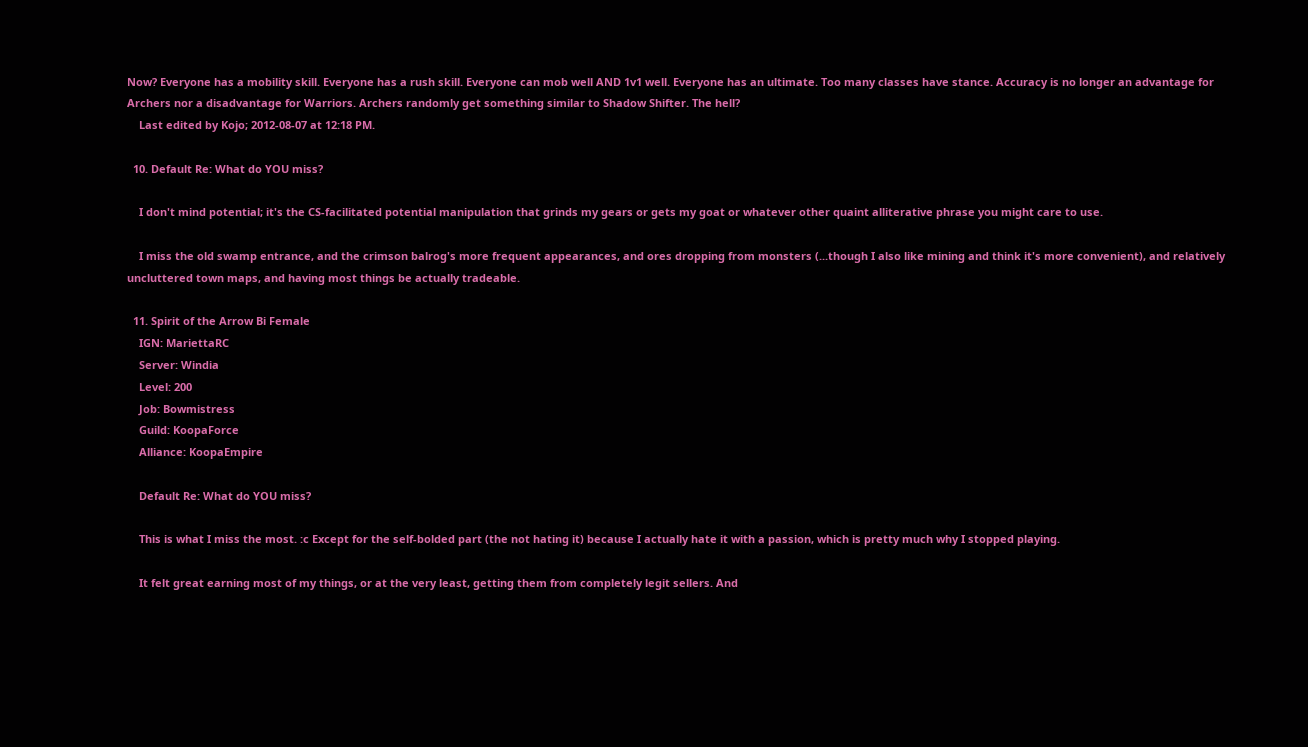Now? Everyone has a mobility skill. Everyone has a rush skill. Everyone can mob well AND 1v1 well. Everyone has an ultimate. Too many classes have stance. Accuracy is no longer an advantage for Archers nor a disadvantage for Warriors. Archers randomly get something similar to Shadow Shifter. The hell?
    Last edited by Kojo; 2012-08-07 at 12:18 PM.

  10. Default Re: What do YOU miss?

    I don't mind potential; it's the CS-facilitated potential manipulation that grinds my gears or gets my goat or whatever other quaint alliterative phrase you might care to use.

    I miss the old swamp entrance, and the crimson balrog's more frequent appearances, and ores dropping from monsters (...though I also like mining and think it's more convenient), and relatively uncluttered town maps, and having most things be actually tradeable.

  11. Spirit of the Arrow Bi Female
    IGN: MariettaRC
    Server: Windia
    Level: 200
    Job: Bowmistress
    Guild: KoopaForce
    Alliance: KoopaEmpire

    Default Re: What do YOU miss?

    This is what I miss the most. :c Except for the self-bolded part (the not hating it) because I actually hate it with a passion, which is pretty much why I stopped playing.

    It felt great earning most of my things, or at the very least, getting them from completely legit sellers. And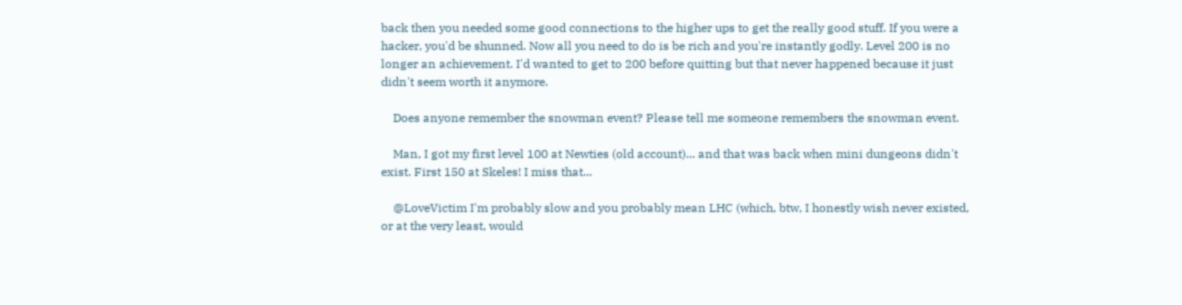back then you needed some good connections to the higher ups to get the really good stuff. If you were a hacker, you'd be shunned. Now all you need to do is be rich and you're instantly godly. Level 200 is no longer an achievement. I'd wanted to get to 200 before quitting but that never happened because it just didn't seem worth it anymore.

    Does anyone remember the snowman event? Please tell me someone remembers the snowman event.

    Man, I got my first level 100 at Newties (old account)... and that was back when mini dungeons didn't exist. First 150 at Skeles! I miss that...

    @LoveVictim I'm probably slow and you probably mean LHC (which, btw, I honestly wish never existed, or at the very least, would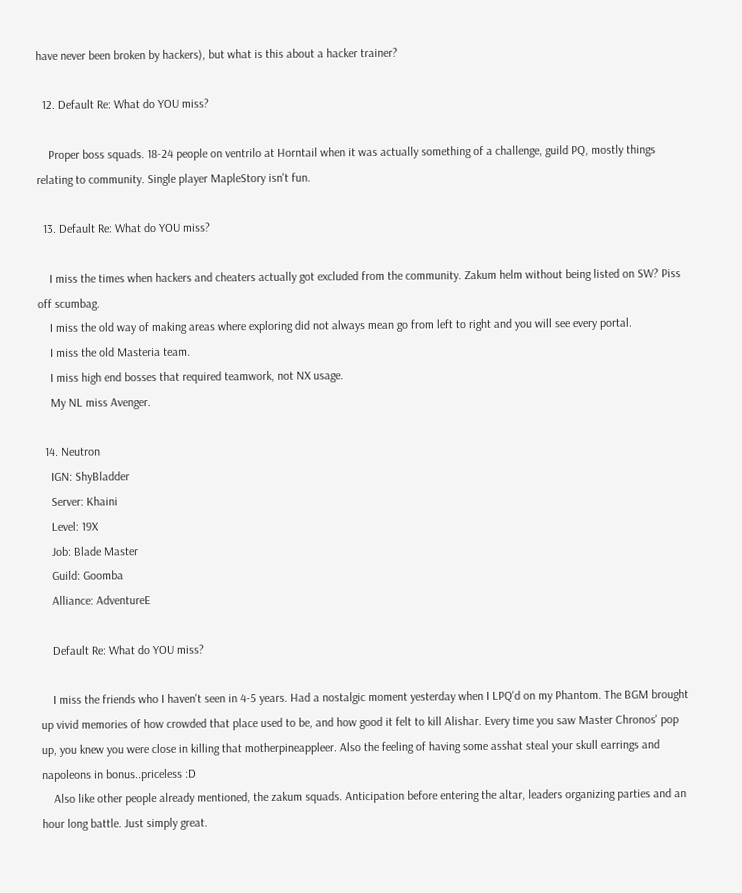have never been broken by hackers), but what is this about a hacker trainer?

  12. Default Re: What do YOU miss?

    Proper boss squads. 18-24 people on ventrilo at Horntail when it was actually something of a challenge, guild PQ, mostly things relating to community. Single player MapleStory isn't fun.

  13. Default Re: What do YOU miss?

    I miss the times when hackers and cheaters actually got excluded from the community. Zakum helm without being listed on SW? Piss off scumbag.
    I miss the old way of making areas where exploring did not always mean go from left to right and you will see every portal.
    I miss the old Masteria team.
    I miss high end bosses that required teamwork, not NX usage.
    My NL miss Avenger.

  14. Neutron
    IGN: ShyBladder
    Server: Khaini
    Level: 19X
    Job: Blade Master
    Guild: Goomba
    Alliance: AdventureE

    Default Re: What do YOU miss?

    I miss the friends who I haven't seen in 4-5 years. Had a nostalgic moment yesterday when I LPQ'd on my Phantom. The BGM brought up vivid memories of how crowded that place used to be, and how good it felt to kill Alishar. Every time you saw Master Chronos' pop up, you knew you were close in killing that motherpineappleer. Also the feeling of having some asshat steal your skull earrings and napoleons in bonus..priceless :D
    Also like other people already mentioned, the zakum squads. Anticipation before entering the altar, leaders organizing parties and an hour long battle. Just simply great.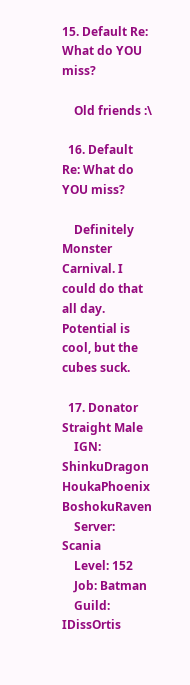15. Default Re: What do YOU miss?

    Old friends :\

  16. Default Re: What do YOU miss?

    Definitely Monster Carnival. I could do that all day. Potential is cool, but the cubes suck.

  17. Donator Straight Male
    IGN: ShinkuDragon HoukaPhoenix BoshokuRaven
    Server: Scania
    Level: 152
    Job: Batman
    Guild: IDissOrtis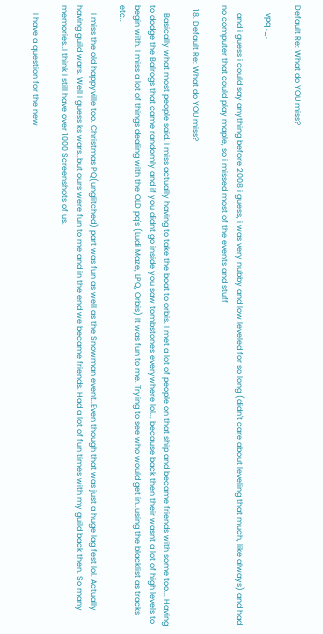Default Re: What do YOU miss?

    vpq ._.

    and i guess i could say anything before 2008 i guess, i was very nubby and low leveled for so long (didn't care about leveling that much, like always) and had no computer that could play maple, so i missed most of the events and stuff

  18. Default Re: What do YOU miss?

    Basically what most people said. I miss actually having to take the boat to orbis. I met a lot of people on that ship and became friends with some too... Having to dodge the Balrogs that came randomly and if you didnt go inside you saw tombstones everywhere lol... because back then their wasnt a lot of high levels to begin with. I miss a lot of things dealing with the OLD pq's (Ludi Maze, LPQ, Orbis) It was fun to me. Trying to see who would get in..using the blacklist as tracks etc..

    I miss the old happyville too. Christmas PQ(unglitched) part was fun as well as the Snowman event..Even though that was just a huge lag fest lol. Actually having guild wars. Well I guess ks wars..but ours were fun to me and in the end we became friends. Had a lot of fun times with my guild back then. So many memories..I think I still have over 1000 Screenshots of us.

    I have a question for the new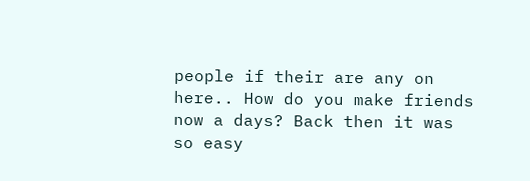people if their are any on here.. How do you make friends now a days? Back then it was so easy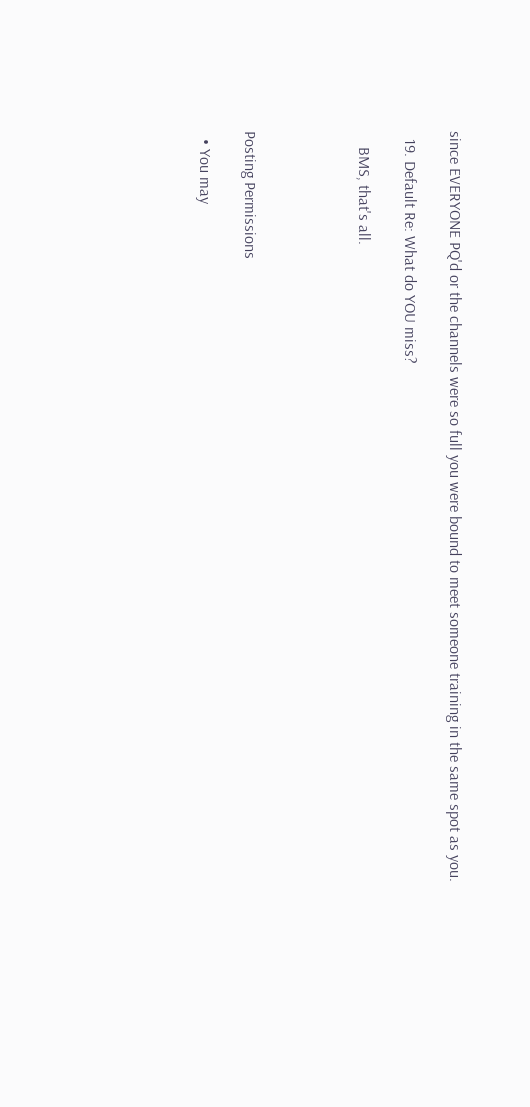since EVERYONE PQ'd or the channels were so full you were bound to meet someone training in the same spot as you.

  19. Default Re: What do YOU miss?

    BMS, that's all.




Posting Permissions

  • You may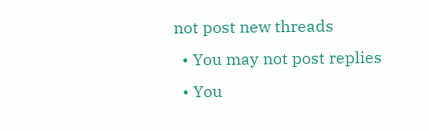not post new threads
  • You may not post replies
  • You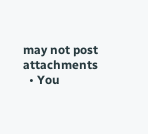may not post attachments
  • You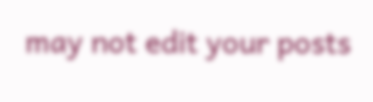may not edit your posts